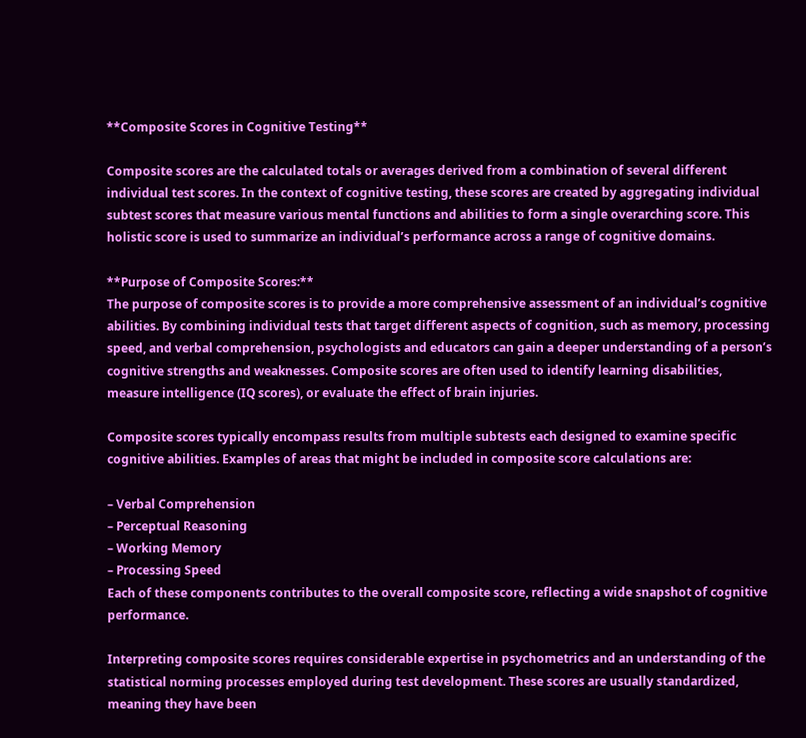**Composite Scores in Cognitive Testing**

Composite scores are the calculated totals or averages derived from a combination of several different individual test scores. In the context of cognitive testing, these scores are created by aggregating individual subtest scores that measure various mental functions and abilities to form a single overarching score. This holistic score is used to summarize an individual’s performance across a range of cognitive domains.

**Purpose of Composite Scores:**
The purpose of composite scores is to provide a more comprehensive assessment of an individual’s cognitive abilities. By combining individual tests that target different aspects of cognition, such as memory, processing speed, and verbal comprehension, psychologists and educators can gain a deeper understanding of a person’s cognitive strengths and weaknesses. Composite scores are often used to identify learning disabilities, measure intelligence (IQ scores), or evaluate the effect of brain injuries.

Composite scores typically encompass results from multiple subtests each designed to examine specific cognitive abilities. Examples of areas that might be included in composite score calculations are:

– Verbal Comprehension
– Perceptual Reasoning
– Working Memory
– Processing Speed
Each of these components contributes to the overall composite score, reflecting a wide snapshot of cognitive performance.

Interpreting composite scores requires considerable expertise in psychometrics and an understanding of the statistical norming processes employed during test development. These scores are usually standardized, meaning they have been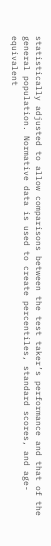statistically adjusted to allow comparisons between the test taker’s performance and that of the general population. Normative data is used to create percentiles, standard scores, and age-equivalent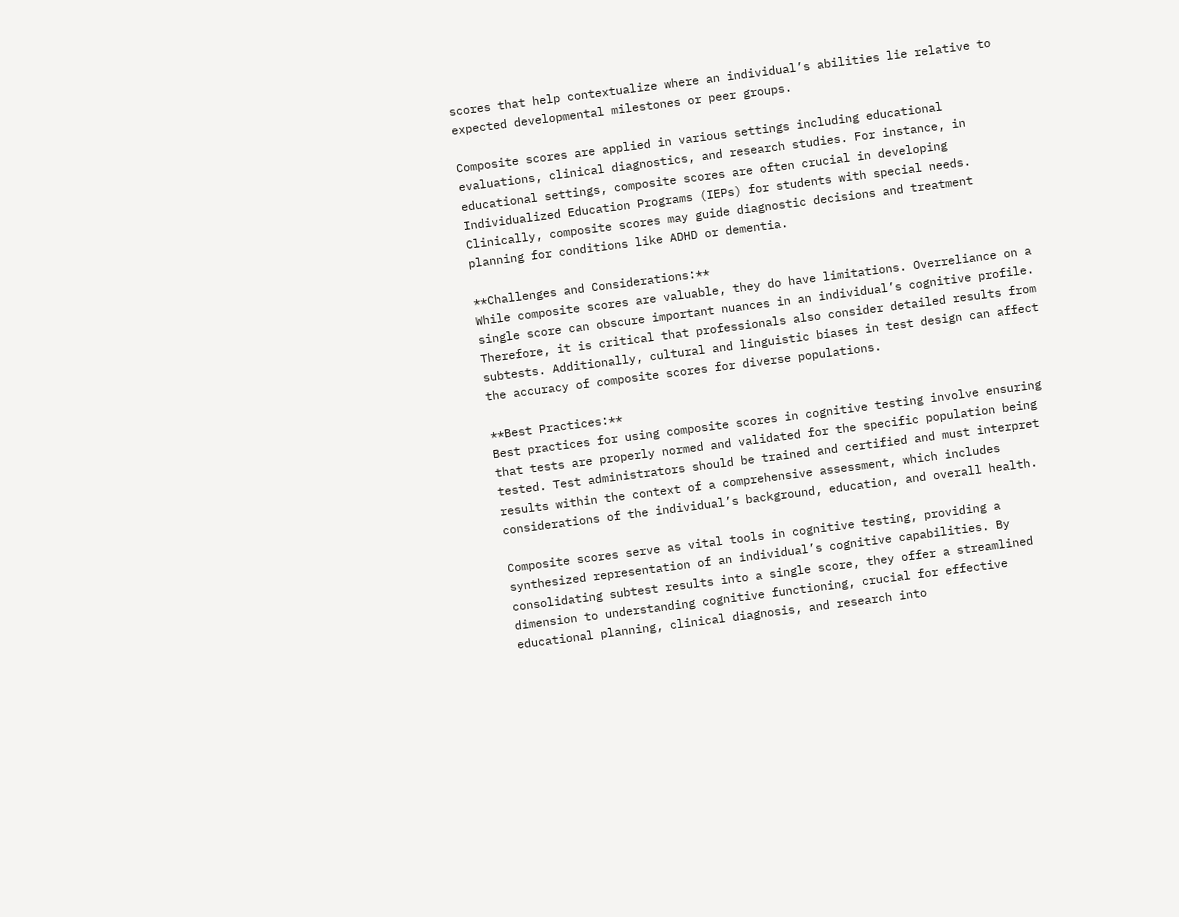scores that help contextualize where an individual’s abilities lie relative to expected developmental milestones or peer groups.

Composite scores are applied in various settings including educational evaluations, clinical diagnostics, and research studies. For instance, in educational settings, composite scores are often crucial in developing Individualized Education Programs (IEPs) for students with special needs. Clinically, composite scores may guide diagnostic decisions and treatment planning for conditions like ADHD or dementia.

**Challenges and Considerations:**
While composite scores are valuable, they do have limitations. Overreliance on a single score can obscure important nuances in an individual’s cognitive profile. Therefore, it is critical that professionals also consider detailed results from subtests. Additionally, cultural and linguistic biases in test design can affect the accuracy of composite scores for diverse populations.

**Best Practices:**
Best practices for using composite scores in cognitive testing involve ensuring that tests are properly normed and validated for the specific population being tested. Test administrators should be trained and certified and must interpret results within the context of a comprehensive assessment, which includes considerations of the individual’s background, education, and overall health.

Composite scores serve as vital tools in cognitive testing, providing a synthesized representation of an individual’s cognitive capabilities. By consolidating subtest results into a single score, they offer a streamlined dimension to understanding cognitive functioning, crucial for effective educational planning, clinical diagnosis, and research into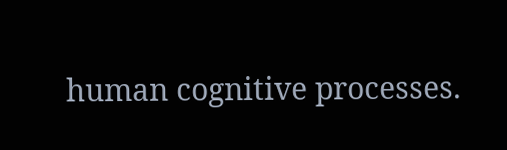human cognitive processes.